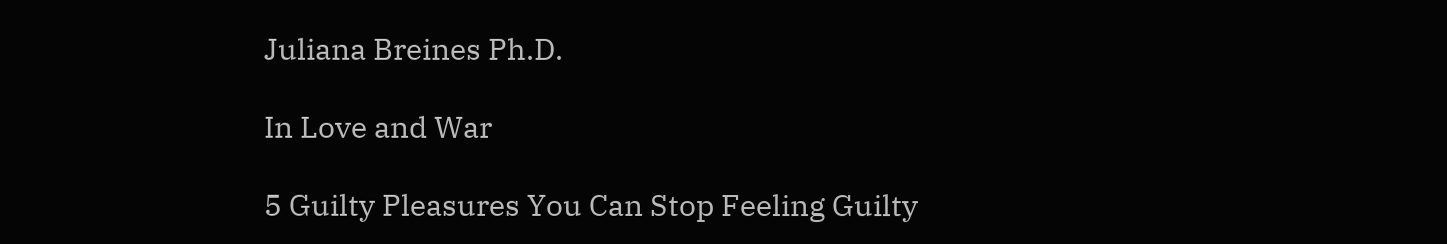Juliana Breines Ph.D.

In Love and War

5 Guilty Pleasures You Can Stop Feeling Guilty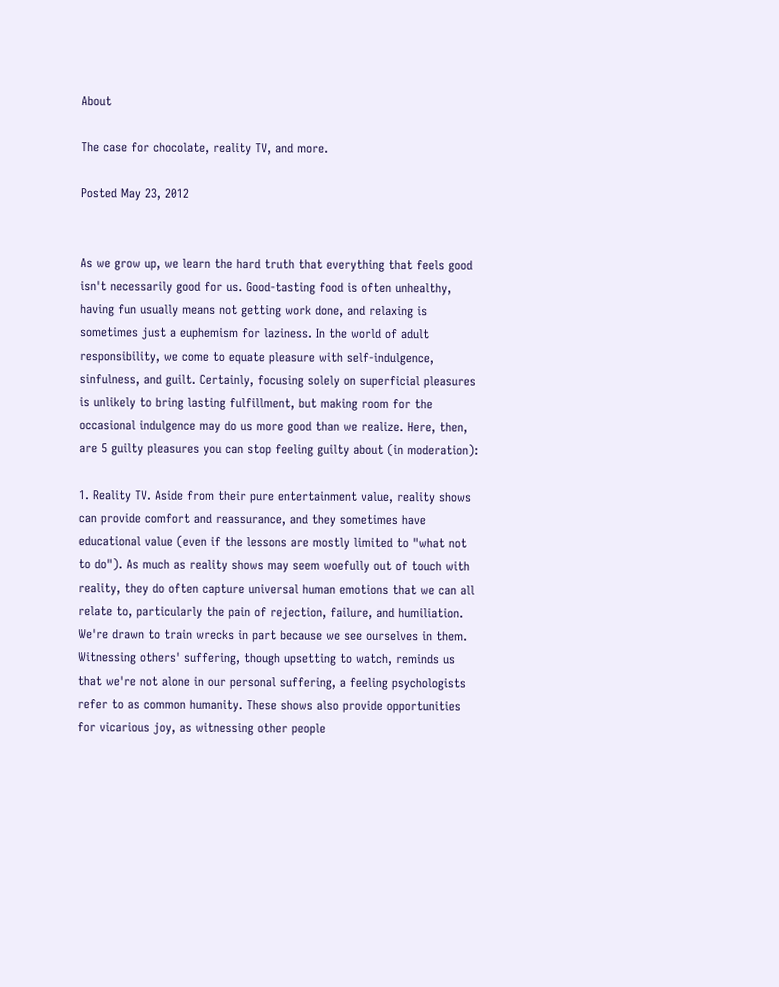About

The case for chocolate, reality TV, and more.

Posted May 23, 2012


As we grow up, we learn the hard truth that everything that feels good isn't necessarily good for us. Good-tasting food is often unhealthy, having fun usually means not getting work done, and relaxing is sometimes just a euphemism for laziness. In the world of adult responsibility, we come to equate pleasure with self-indulgence, sinfulness, and guilt. Certainly, focusing solely on superficial pleasures is unlikely to bring lasting fulfillment, but making room for the occasional indulgence may do us more good than we realize. Here, then, are 5 guilty pleasures you can stop feeling guilty about (in moderation):

1. Reality TV. Aside from their pure entertainment value, reality shows can provide comfort and reassurance, and they sometimes have educational value (even if the lessons are mostly limited to "what not to do"). As much as reality shows may seem woefully out of touch with reality, they do often capture universal human emotions that we can all relate to, particularly the pain of rejection, failure, and humiliation. We're drawn to train wrecks in part because we see ourselves in them. Witnessing others' suffering, though upsetting to watch, reminds us that we're not alone in our personal suffering, a feeling psychologists refer to as common humanity. These shows also provide opportunities for vicarious joy, as witnessing other people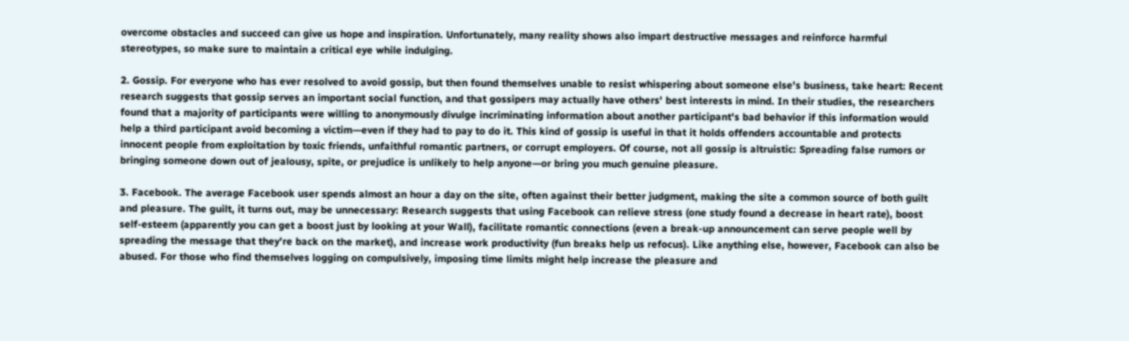overcome obstacles and succeed can give us hope and inspiration. Unfortunately, many reality shows also impart destructive messages and reinforce harmful stereotypes, so make sure to maintain a critical eye while indulging.

2. Gossip. For everyone who has ever resolved to avoid gossip, but then found themselves unable to resist whispering about someone else's business, take heart: Recent research suggests that gossip serves an important social function, and that gossipers may actually have others' best interests in mind. In their studies, the researchers found that a majority of participants were willing to anonymously divulge incriminating information about another participant's bad behavior if this information would help a third participant avoid becoming a victim—even if they had to pay to do it. This kind of gossip is useful in that it holds offenders accountable and protects innocent people from exploitation by toxic friends, unfaithful romantic partners, or corrupt employers. Of course, not all gossip is altruistic: Spreading false rumors or bringing someone down out of jealousy, spite, or prejudice is unlikely to help anyone—or bring you much genuine pleasure.

3. Facebook. The average Facebook user spends almost an hour a day on the site, often against their better judgment, making the site a common source of both guilt and pleasure. The guilt, it turns out, may be unnecessary: Research suggests that using Facebook can relieve stress (one study found a decrease in heart rate), boost self-esteem (apparently you can get a boost just by looking at your Wall), facilitate romantic connections (even a break-up announcement can serve people well by spreading the message that they're back on the market), and increase work productivity (fun breaks help us refocus). Like anything else, however, Facebook can also be abused. For those who find themselves logging on compulsively, imposing time limits might help increase the pleasure and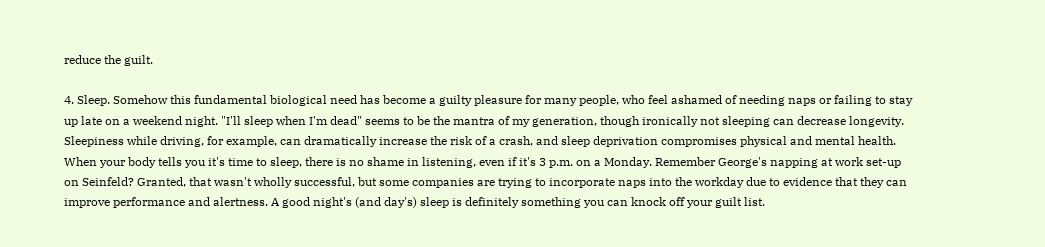reduce the guilt.

4. Sleep. Somehow this fundamental biological need has become a guilty pleasure for many people, who feel ashamed of needing naps or failing to stay up late on a weekend night. "I'll sleep when I'm dead" seems to be the mantra of my generation, though ironically not sleeping can decrease longevity. Sleepiness while driving, for example, can dramatically increase the risk of a crash, and sleep deprivation compromises physical and mental health. When your body tells you it's time to sleep, there is no shame in listening, even if it's 3 p.m. on a Monday. Remember George's napping at work set-up on Seinfeld? Granted, that wasn't wholly successful, but some companies are trying to incorporate naps into the workday due to evidence that they can improve performance and alertness. A good night's (and day's) sleep is definitely something you can knock off your guilt list.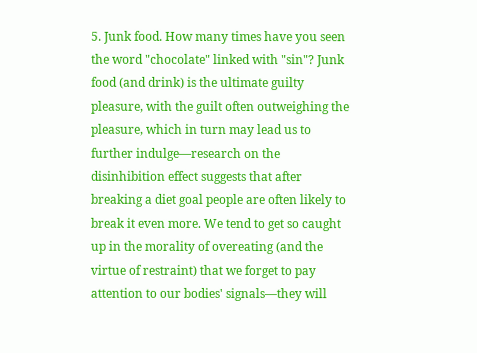5. Junk food. How many times have you seen the word "chocolate" linked with "sin"? Junk food (and drink) is the ultimate guilty pleasure, with the guilt often outweighing the pleasure, which in turn may lead us to further indulge—research on the disinhibition effect suggests that after breaking a diet goal people are often likely to break it even more. We tend to get so caught up in the morality of overeating (and the virtue of restraint) that we forget to pay attention to our bodies' signals—they will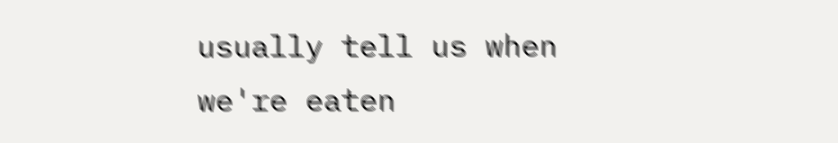usually tell us when we're eaten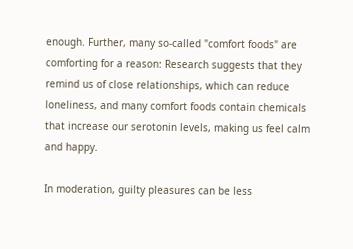enough. Further, many so-called "comfort foods" are comforting for a reason: Research suggests that they remind us of close relationships, which can reduce loneliness, and many comfort foods contain chemicals that increase our serotonin levels, making us feel calm and happy.

In moderation, guilty pleasures can be less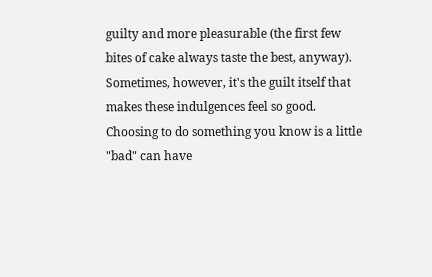guilty and more pleasurable (the first few bites of cake always taste the best, anyway). Sometimes, however, it's the guilt itself that makes these indulgences feel so good. Choosing to do something you know is a little "bad" can have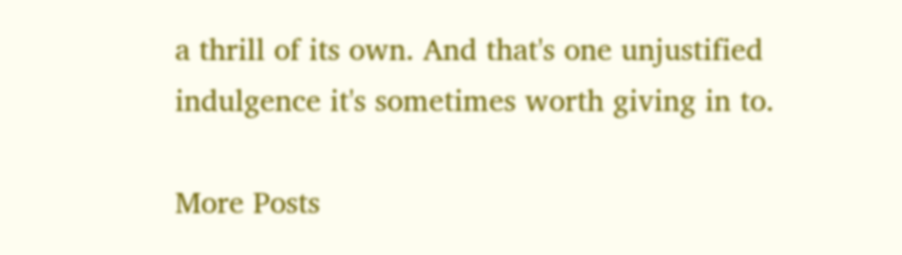a thrill of its own. And that's one unjustified indulgence it's sometimes worth giving in to.

More Posts